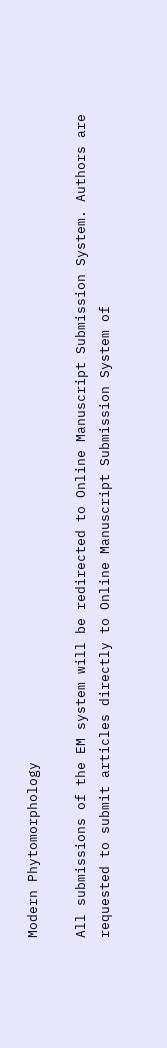Modern Phytomorphology

All submissions of the EM system will be redirected to Online Manuscript Submission System. Authors are requested to submit articles directly to Online Manuscript Submission System of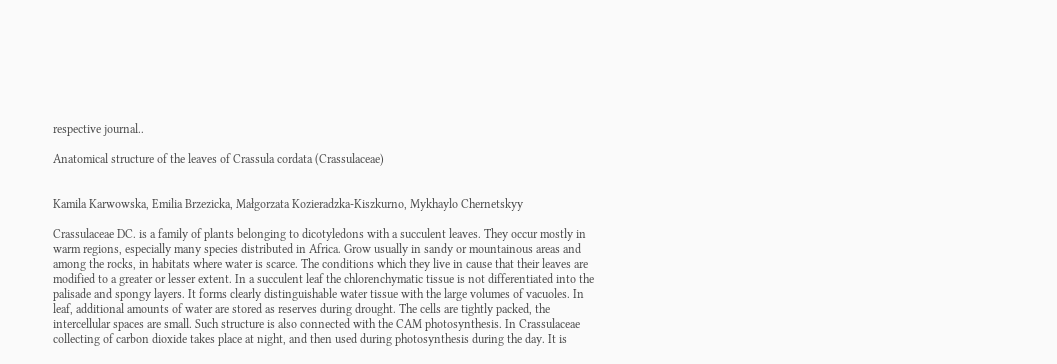respective journal..

Anatomical structure of the leaves of Crassula cordata (Crassulaceae)


Kamila Karwowska, Emilia Brzezicka, Małgorzata Kozieradzka-Kiszkurno, Mykhaylo Chernetskyy

Crassulaceae DC. is a family of plants belonging to dicotyledons with a succulent leaves. They occur mostly in warm regions, especially many species distributed in Africa. Grow usually in sandy or mountainous areas and among the rocks, in habitats where water is scarce. The conditions which they live in cause that their leaves are modified to a greater or lesser extent. In a succulent leaf the chlorenchymatic tissue is not differentiated into the palisade and spongy layers. It forms clearly distinguishable water tissue with the large volumes of vacuoles. In leaf, additional amounts of water are stored as reserves during drought. The cells are tightly packed, the intercellular spaces are small. Such structure is also connected with the CAM photosynthesis. In Crassulaceae collecting of carbon dioxide takes place at night, and then used during photosynthesis during the day. It is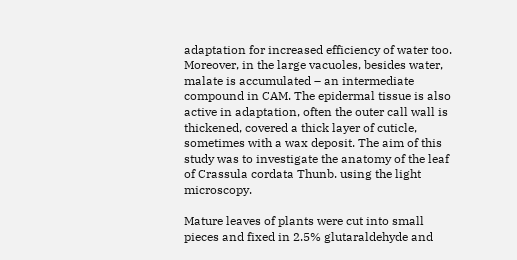adaptation for increased efficiency of water too. Moreover, in the large vacuoles, besides water, malate is accumulated – an intermediate compound in CAM. The epidermal tissue is also active in adaptation, often the outer call wall is thickened, covered a thick layer of cuticle, sometimes with a wax deposit. The aim of this study was to investigate the anatomy of the leaf of Crassula cordata Thunb. using the light microscopy.

Mature leaves of plants were cut into small pieces and fixed in 2.5% glutaraldehyde and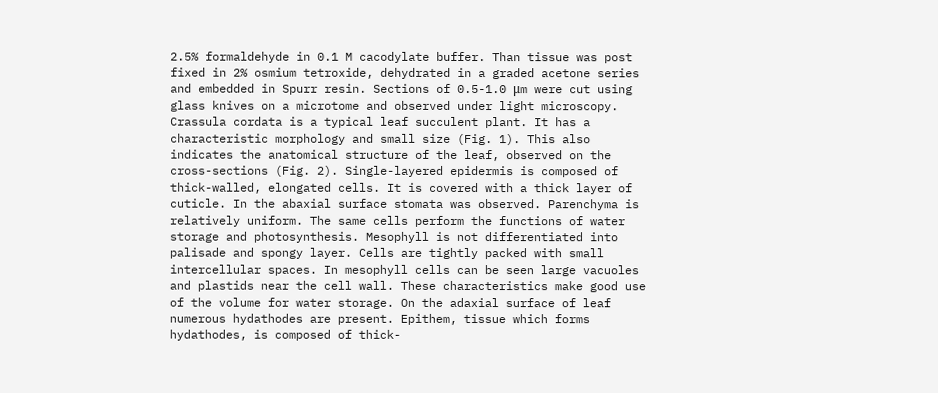2.5% formaldehyde in 0.1 M cacodylate buffer. Than tissue was post fixed in 2% osmium tetroxide, dehydrated in a graded acetone series and embedded in Spurr resin. Sections of 0.5-1.0 μm were cut using glass knives on a microtome and observed under light microscopy. Crassula cordata is a typical leaf succulent plant. It has a characteristic morphology and small size (Fig. 1). This also indicates the anatomical structure of the leaf, observed on the cross-sections (Fig. 2). Single-layered epidermis is composed of thick-walled, elongated cells. It is covered with a thick layer of cuticle. In the abaxial surface stomata was observed. Parenchyma is relatively uniform. The same cells perform the functions of water storage and photosynthesis. Mesophyll is not differentiated into palisade and spongy layer. Cells are tightly packed with small intercellular spaces. In mesophyll cells can be seen large vacuoles and plastids near the cell wall. These characteristics make good use of the volume for water storage. On the adaxial surface of leaf numerous hydathodes are present. Epithem, tissue which forms hydathodes, is composed of thick-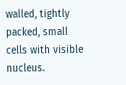walled, tightly packed, small cells with visible nucleus.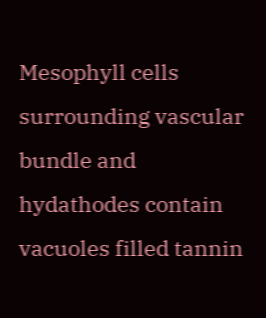Mesophyll cells surrounding vascular bundle and hydathodes contain vacuoles filled tannin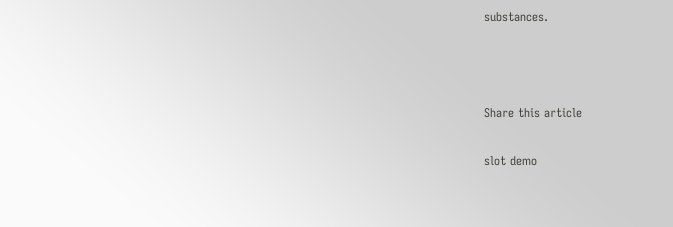substances.



Share this article

slot demo